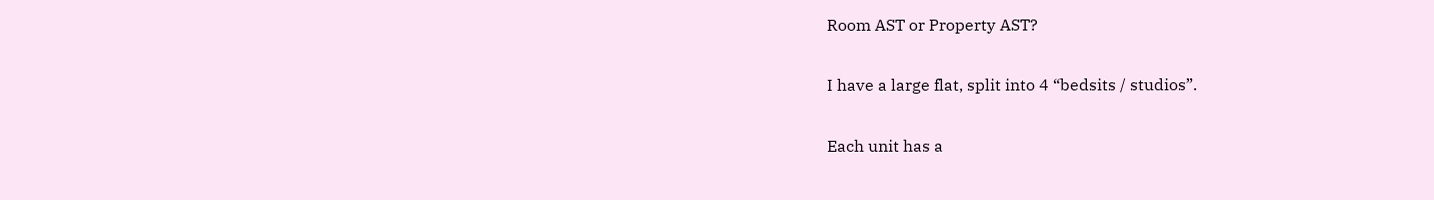Room AST or Property AST?

I have a large flat, split into 4 “bedsits / studios”.

Each unit has a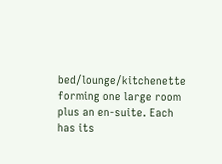bed/lounge/kitchenette forming one large room plus an en-suite. Each has its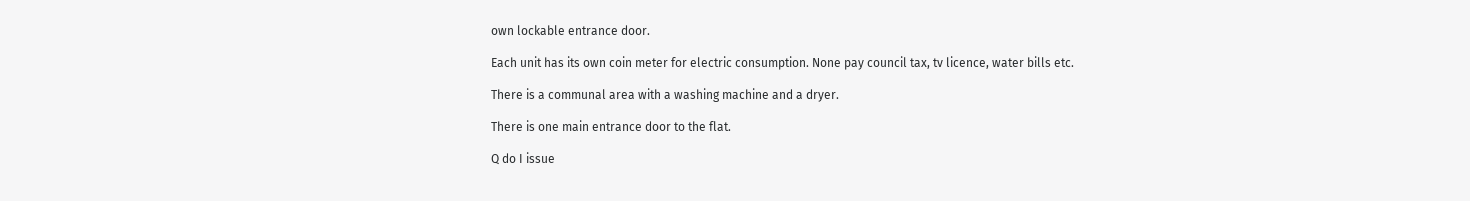own lockable entrance door.

Each unit has its own coin meter for electric consumption. None pay council tax, tv licence, water bills etc.

There is a communal area with a washing machine and a dryer.

There is one main entrance door to the flat.

Q do I issue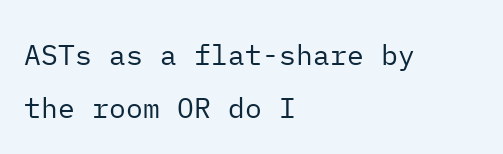ASTs as a flat-share by the room OR do I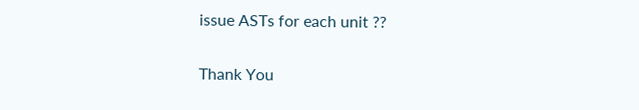issue ASTs for each unit ??

Thank You